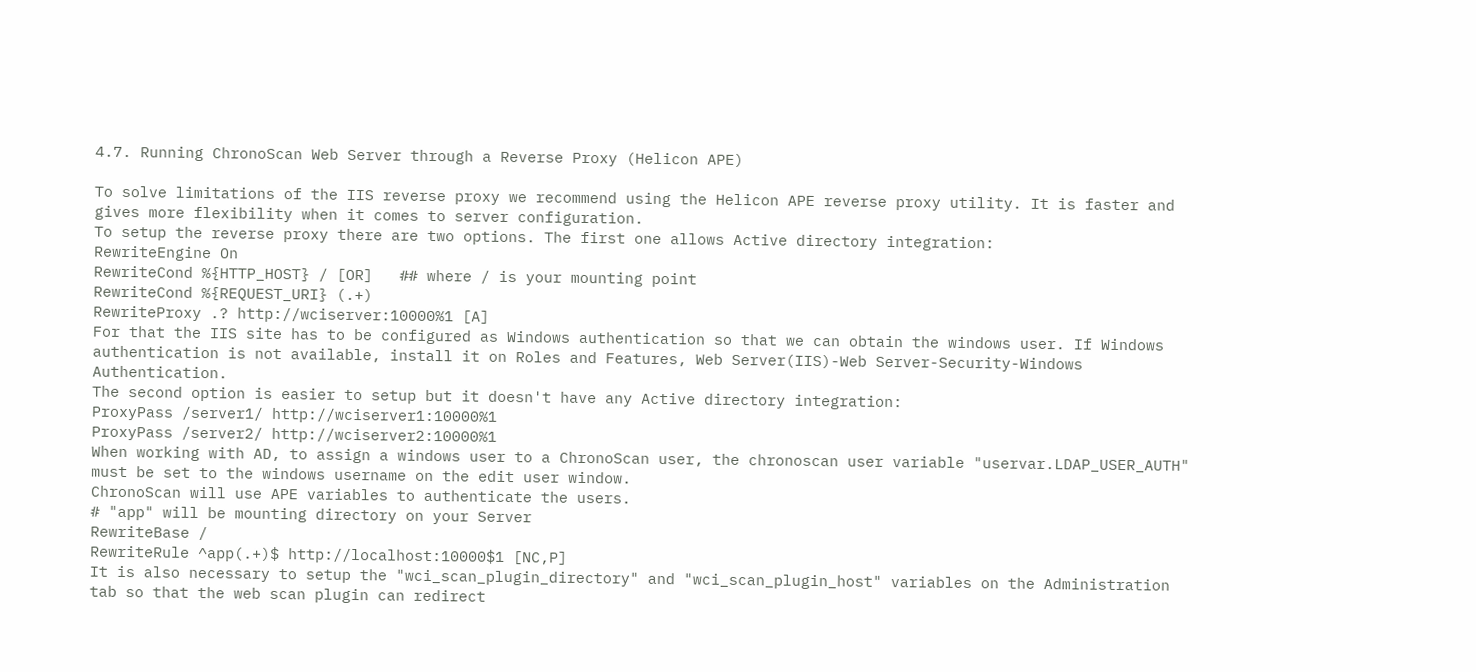4.7. Running ChronoScan Web Server through a Reverse Proxy (Helicon APE)

To solve limitations of the IIS reverse proxy we recommend using the Helicon APE reverse proxy utility. It is faster and gives more flexibility when it comes to server configuration.
To setup the reverse proxy there are two options. The first one allows Active directory integration:
RewriteEngine On
RewriteCond %{HTTP_HOST} / [OR]   ## where / is your mounting point
RewriteCond %{REQUEST_URI} (.+)
RewriteProxy .? http://wciserver:10000%1 [A]
For that the IIS site has to be configured as Windows authentication so that we can obtain the windows user. If Windows authentication is not available, install it on Roles and Features, Web Server(IIS)-Web Server-Security-Windows Authentication.
The second option is easier to setup but it doesn't have any Active directory integration:
ProxyPass /server1/ http://wciserver1:10000%1
ProxyPass /server2/ http://wciserver2:10000%1
When working with AD, to assign a windows user to a ChronoScan user, the chronoscan user variable "uservar.LDAP_USER_AUTH" must be set to the windows username on the edit user window.
ChronoScan will use APE variables to authenticate the users.
# "app" will be mounting directory on your Server
RewriteBase /
RewriteRule ^app(.+)$ http://localhost:10000$1 [NC,P]
It is also necessary to setup the "wci_scan_plugin_directory" and "wci_scan_plugin_host" variables on the Administration tab so that the web scan plugin can redirect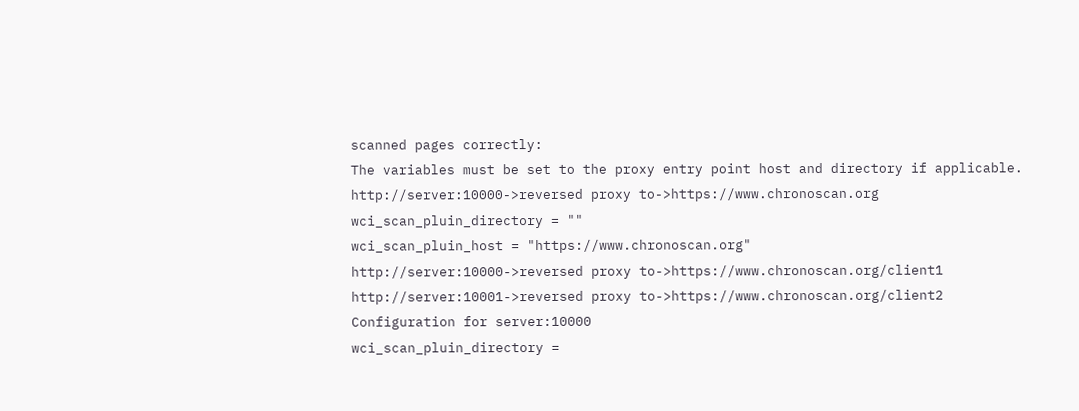scanned pages correctly:
The variables must be set to the proxy entry point host and directory if applicable.
http://server:10000->reversed proxy to->https://www.chronoscan.org
wci_scan_pluin_directory = ""
wci_scan_pluin_host = "https://www.chronoscan.org"
http://server:10000->reversed proxy to->https://www.chronoscan.org/client1
http://server:10001->reversed proxy to->https://www.chronoscan.org/client2
Configuration for server:10000
wci_scan_pluin_directory =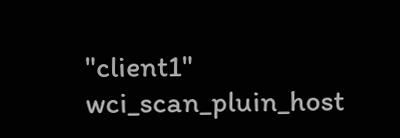"client1"
wci_scan_pluin_host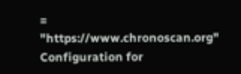= "https://www.chronoscan.org"
Configuration for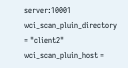server:10001
wci_scan_pluin_directory = "client2"
wci_scan_pluin_host =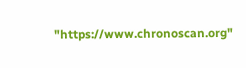"https://www.chronoscan.org"